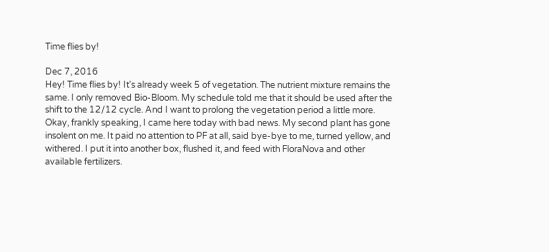Time flies by!

Dec 7, 2016
Hey! Time flies by! It's already week 5 of vegetation. The nutrient mixture remains the same. I only removed Bio-Bloom. My schedule told me that it should be used after the shift to the 12/12 cycle. And I want to prolong the vegetation period a little more. Okay, frankly speaking, I came here today with bad news. My second plant has gone insolent on me. It paid no attention to PF at all, said bye-bye to me, turned yellow, and withered. I put it into another box, flushed it, and feed with FloraNova and other available fertilizers.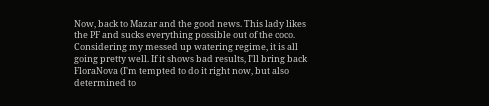Now, back to Mazar and the good news. This lady likes the PF and sucks everything possible out of the coco. Considering my messed up watering regime, it is all going pretty well. If it shows bad results, I'll bring back FloraNova (I'm tempted to do it right now, but also determined to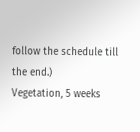follow the schedule till the end.)
Vegetation, 5 weeks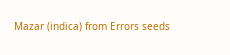Mazar (indica) from Errors seeds